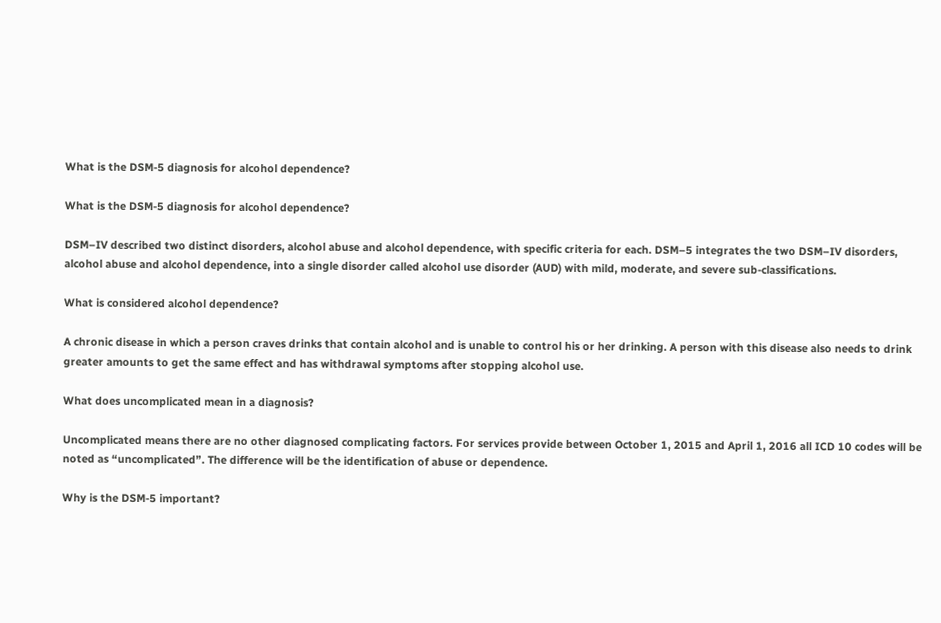What is the DSM-5 diagnosis for alcohol dependence?

What is the DSM-5 diagnosis for alcohol dependence?

DSM–IV described two distinct disorders, alcohol abuse and alcohol dependence, with specific criteria for each. DSM–5 integrates the two DSM–IV disorders, alcohol abuse and alcohol dependence, into a single disorder called alcohol use disorder (AUD) with mild, moderate, and severe sub-classifications.

What is considered alcohol dependence?

A chronic disease in which a person craves drinks that contain alcohol and is unable to control his or her drinking. A person with this disease also needs to drink greater amounts to get the same effect and has withdrawal symptoms after stopping alcohol use.

What does uncomplicated mean in a diagnosis?

Uncomplicated means there are no other diagnosed complicating factors. For services provide between October 1, 2015 and April 1, 2016 all ICD 10 codes will be noted as “uncomplicated”. The difference will be the identification of abuse or dependence.

Why is the DSM-5 important?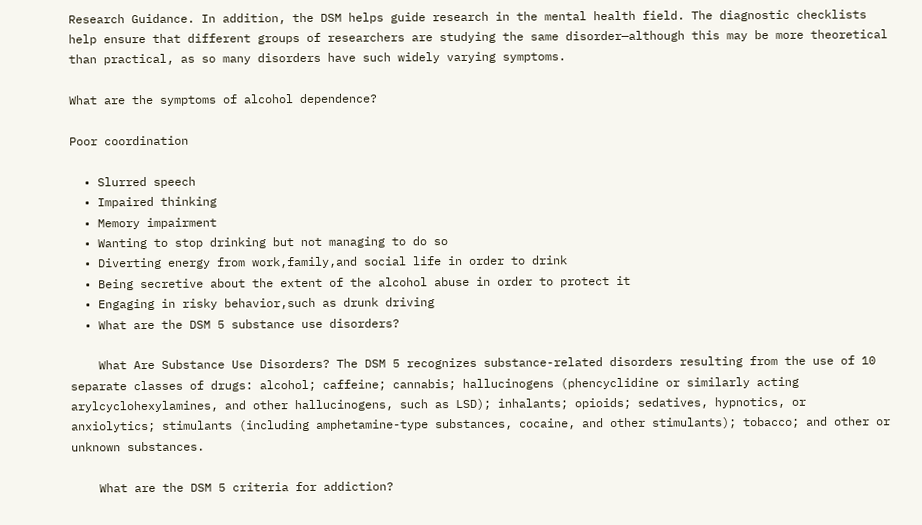Research Guidance. In addition, the DSM helps guide research in the mental health field. The diagnostic checklists help ensure that different groups of researchers are studying the same disorder—although this may be more theoretical than practical, as so many disorders have such widely varying symptoms.

What are the symptoms of alcohol dependence?

Poor coordination

  • Slurred speech
  • Impaired thinking
  • Memory impairment
  • Wanting to stop drinking but not managing to do so
  • Diverting energy from work,family,and social life in order to drink
  • Being secretive about the extent of the alcohol abuse in order to protect it
  • Engaging in risky behavior,such as drunk driving
  • What are the DSM 5 substance use disorders?

    What Are Substance Use Disorders? The DSM 5 recognizes substance-related disorders resulting from the use of 10 separate classes of drugs: alcohol; caffeine; cannabis; hallucinogens (phencyclidine or similarly acting arylcyclohexylamines, and other hallucinogens, such as LSD); inhalants; opioids; sedatives, hypnotics, or anxiolytics; stimulants (including amphetamine-type substances, cocaine, and other stimulants); tobacco; and other or unknown substances.

    What are the DSM 5 criteria for addiction?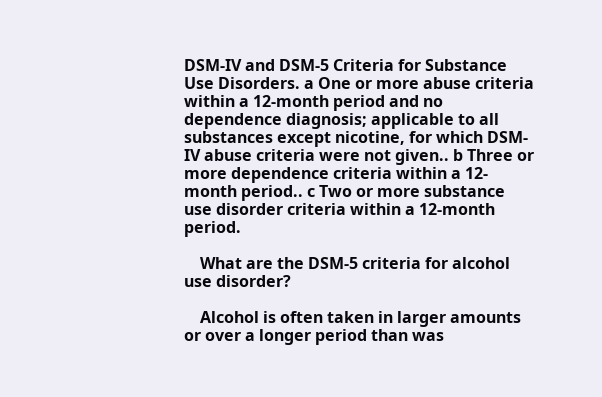DSM-IV and DSM-5 Criteria for Substance Use Disorders. a One or more abuse criteria within a 12-month period and no dependence diagnosis; applicable to all substances except nicotine, for which DSM-IV abuse criteria were not given.. b Three or more dependence criteria within a 12-month period.. c Two or more substance use disorder criteria within a 12-month period.

    What are the DSM-5 criteria for alcohol use disorder?

    Alcohol is often taken in larger amounts or over a longer period than was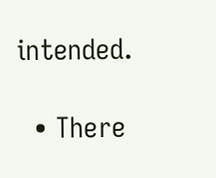intended.

  • There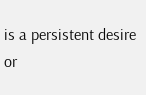is a persistent desire or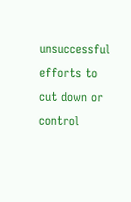unsuccessful efforts to cut down or control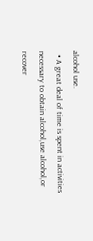alcohol use.
  • A great deal of time is spent in activities necessary to obtain alcohol,use alcohol,or recover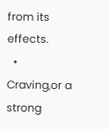from its effects.
  • Craving,or a strong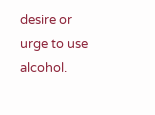desire or urge to use alcohol.